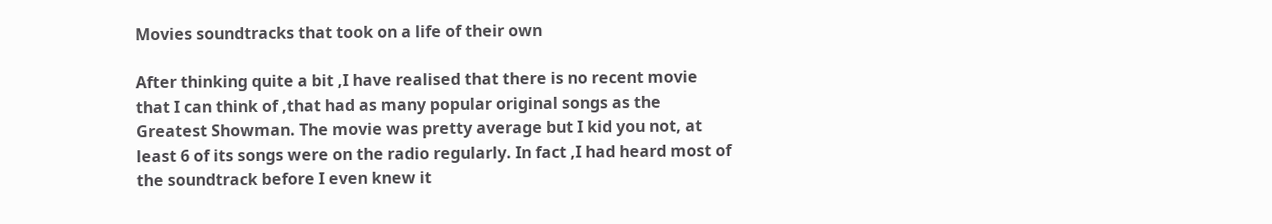Movies soundtracks that took on a life of their own

After thinking quite a bit ,I have realised that there is no recent movie that I can think of ,that had as many popular original songs as the Greatest Showman. The movie was pretty average but I kid you not, at least 6 of its songs were on the radio regularly. In fact ,I had heard most of the soundtrack before I even knew it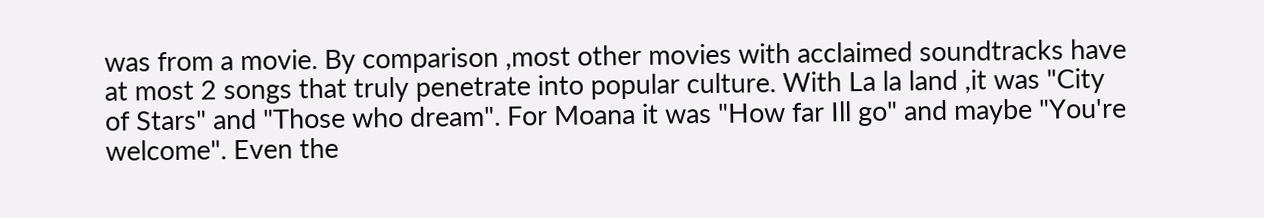was from a movie. By comparison ,most other movies with acclaimed soundtracks have at most 2 songs that truly penetrate into popular culture. With La la land ,it was "City of Stars" and "Those who dream". For Moana it was "How far Ill go" and maybe "You're welcome". Even the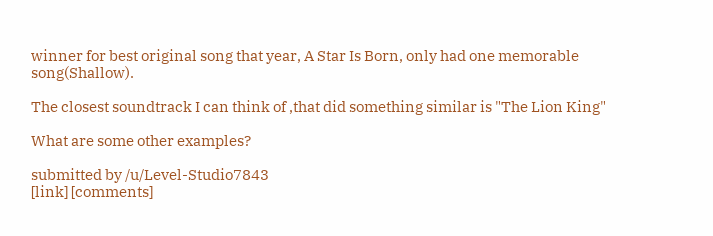winner for best original song that year, A Star Is Born, only had one memorable song(Shallow).

The closest soundtrack I can think of ,that did something similar is "The Lion King"

What are some other examples?

submitted by /u/Level-Studio7843
[link] [comments]